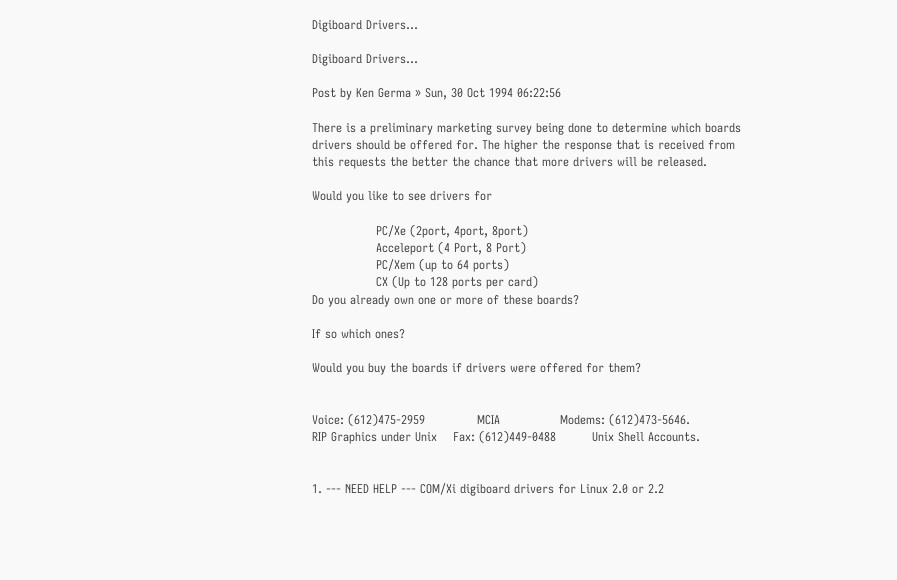Digiboard Drivers...

Digiboard Drivers...

Post by Ken Germa » Sun, 30 Oct 1994 06:22:56

There is a preliminary marketing survey being done to determine which boards
drivers should be offered for. The higher the response that is received from
this requests the better the chance that more drivers will be released.

Would you like to see drivers for

                PC/Xe (2port, 4port, 8port)
                Acceleport (4 Port, 8 Port)
                PC/Xem (up to 64 ports)
                CX (Up to 128 ports per card)
Do you already own one or more of these boards?

If so which ones?

Would you buy the boards if drivers were offered for them?


Voice: (612)475-2959             MCIA               Modems: (612)473-5646.
RIP Graphics under Unix    Fax: (612)449-0488         Unix Shell Accounts.


1. --- NEED HELP --- COM/Xi digiboard drivers for Linux 2.0 or 2.2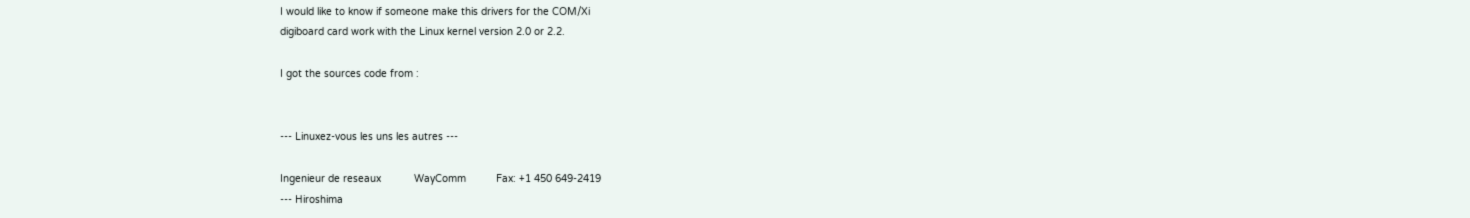I would like to know if someone make this drivers for the COM/Xi
digiboard card work with the Linux kernel version 2.0 or 2.2.

I got the sources code from :


--- Linuxez-vous les uns les autres ---

Ingenieur de reseaux           WayComm          Fax: +1 450 649-2419
--- Hiroshima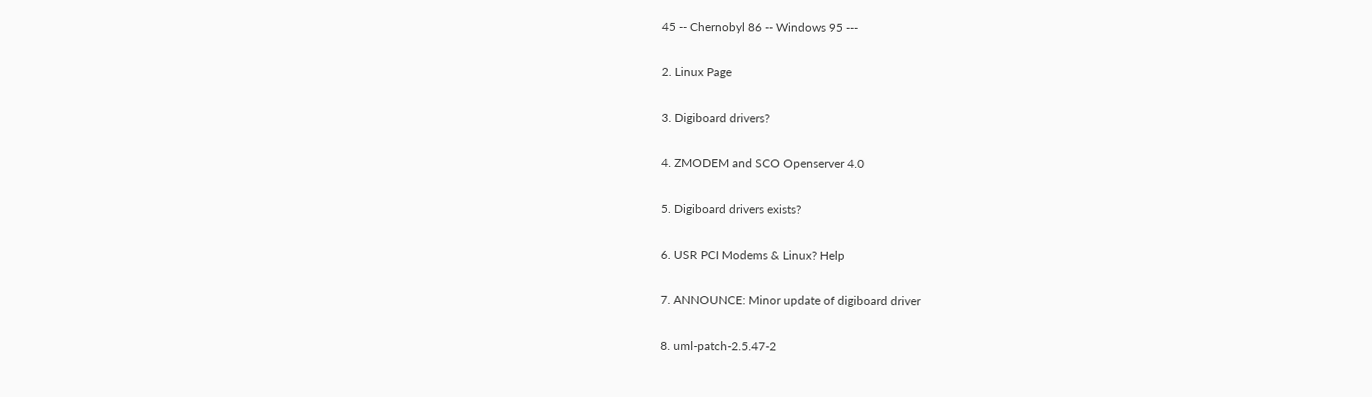45 -- Chernobyl 86 -- Windows 95 ---

2. Linux Page

3. Digiboard drivers?

4. ZMODEM and SCO Openserver 4.0

5. Digiboard drivers exists?

6. USR PCI Modems & Linux? Help

7. ANNOUNCE: Minor update of digiboard driver

8. uml-patch-2.5.47-2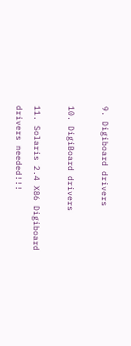9. Digiboard drivers

10. DigiBoard drivers

11. Solaris 2.4 X86 Digiboard drivers needed!!!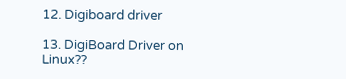12. Digiboard driver

13. DigiBoard Driver on Linux??